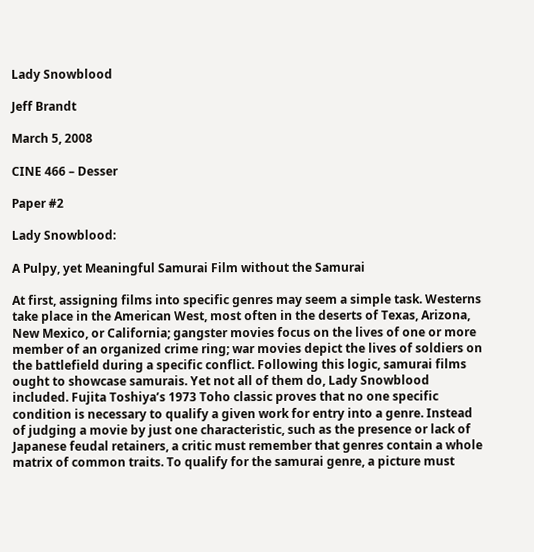Lady Snowblood

Jeff Brandt

March 5, 2008

CINE 466 – Desser

Paper #2

Lady Snowblood:

A Pulpy, yet Meaningful Samurai Film without the Samurai

At first, assigning films into specific genres may seem a simple task. Westerns take place in the American West, most often in the deserts of Texas, Arizona, New Mexico, or California; gangster movies focus on the lives of one or more member of an organized crime ring; war movies depict the lives of soldiers on the battlefield during a specific conflict. Following this logic, samurai films ought to showcase samurais. Yet not all of them do, Lady Snowblood included. Fujita Toshiya’s 1973 Toho classic proves that no one specific condition is necessary to qualify a given work for entry into a genre. Instead of judging a movie by just one characteristic, such as the presence or lack of Japanese feudal retainers, a critic must remember that genres contain a whole matrix of common traits. To qualify for the samurai genre, a picture must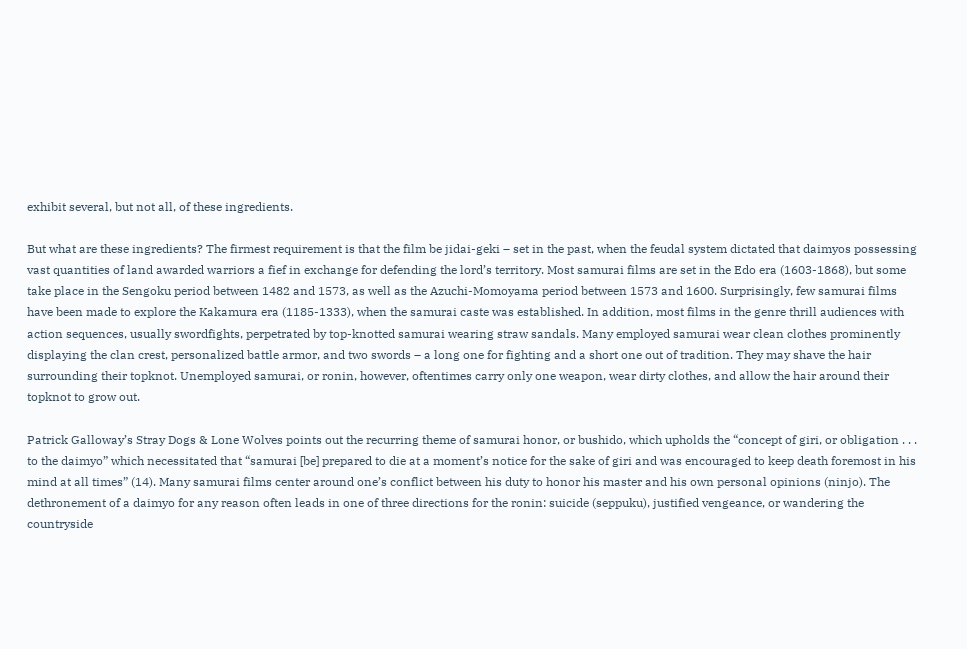exhibit several, but not all, of these ingredients.

But what are these ingredients? The firmest requirement is that the film be jidai-geki – set in the past, when the feudal system dictated that daimyos possessing vast quantities of land awarded warriors a fief in exchange for defending the lord’s territory. Most samurai films are set in the Edo era (1603-1868), but some take place in the Sengoku period between 1482 and 1573, as well as the Azuchi-Momoyama period between 1573 and 1600. Surprisingly, few samurai films have been made to explore the Kakamura era (1185-1333), when the samurai caste was established. In addition, most films in the genre thrill audiences with action sequences, usually swordfights, perpetrated by top-knotted samurai wearing straw sandals. Many employed samurai wear clean clothes prominently displaying the clan crest, personalized battle armor, and two swords – a long one for fighting and a short one out of tradition. They may shave the hair surrounding their topknot. Unemployed samurai, or ronin, however, oftentimes carry only one weapon, wear dirty clothes, and allow the hair around their topknot to grow out.

Patrick Galloway’s Stray Dogs & Lone Wolves points out the recurring theme of samurai honor, or bushido, which upholds the “concept of giri, or obligation . . . to the daimyo” which necessitated that “samurai [be] prepared to die at a moment’s notice for the sake of giri and was encouraged to keep death foremost in his mind at all times” (14). Many samurai films center around one’s conflict between his duty to honor his master and his own personal opinions (ninjo). The dethronement of a daimyo for any reason often leads in one of three directions for the ronin: suicide (seppuku), justified vengeance, or wandering the countryside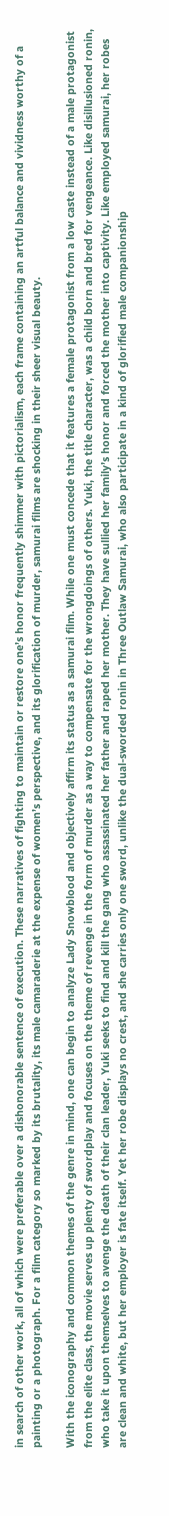in search of other work, all of which were preferable over a dishonorable sentence of execution. These narratives of fighting to maintain or restore one’s honor frequently shimmer with pictorialism, each frame containing an artful balance and vividness worthy of a painting or a photograph. For a film category so marked by its brutality, its male camaraderie at the expense of women’s perspective, and its glorification of murder, samurai films are shocking in their sheer visual beauty.

With the iconography and common themes of the genre in mind, one can begin to analyze Lady Snowblood and objectively affirm its status as a samurai film. While one must concede that it features a female protagonist from a low caste instead of a male protagonist from the elite class, the movie serves up plenty of swordplay and focuses on the theme of revenge in the form of murder as a way to compensate for the wrongdoings of others. Yuki, the title character, was a child born and bred for vengeance. Like disillusioned ronin, who take it upon themselves to avenge the death of their clan leader, Yuki seeks to find and kill the gang who assassinated her father and raped her mother. They have sullied her family’s honor and forced the mother into captivity. Like employed samurai, her robes are clean and white, but her employer is fate itself. Yet her robe displays no crest, and she carries only one sword, unlike the dual-sworded ronin in Three Outlaw Samurai, who also participate in a kind of glorified male companionship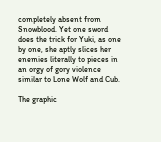completely absent from Snowblood. Yet one sword does the trick for Yuki, as one by one, she aptly slices her enemies literally to pieces in an orgy of gory violence similar to Lone Wolf and Cub.

The graphic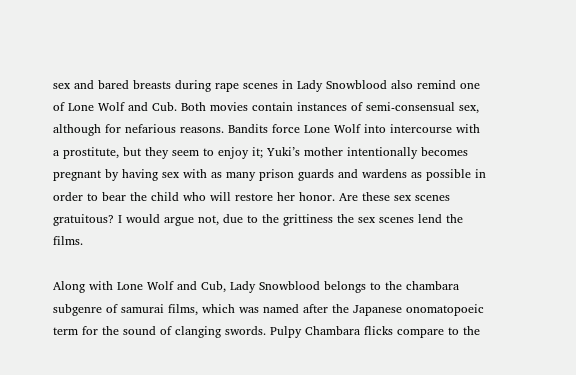sex and bared breasts during rape scenes in Lady Snowblood also remind one of Lone Wolf and Cub. Both movies contain instances of semi-consensual sex, although for nefarious reasons. Bandits force Lone Wolf into intercourse with a prostitute, but they seem to enjoy it; Yuki’s mother intentionally becomes pregnant by having sex with as many prison guards and wardens as possible in order to bear the child who will restore her honor. Are these sex scenes gratuitous? I would argue not, due to the grittiness the sex scenes lend the films.

Along with Lone Wolf and Cub, Lady Snowblood belongs to the chambara subgenre of samurai films, which was named after the Japanese onomatopoeic term for the sound of clanging swords. Pulpy Chambara flicks compare to the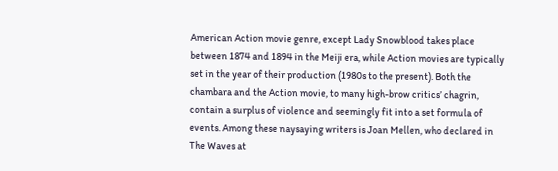American Action movie genre, except Lady Snowblood takes place between 1874 and 1894 in the Meiji era, while Action movies are typically set in the year of their production (1980s to the present). Both the chambara and the Action movie, to many high-brow critics’ chagrin, contain a surplus of violence and seemingly fit into a set formula of events. Among these naysaying writers is Joan Mellen, who declared in The Waves at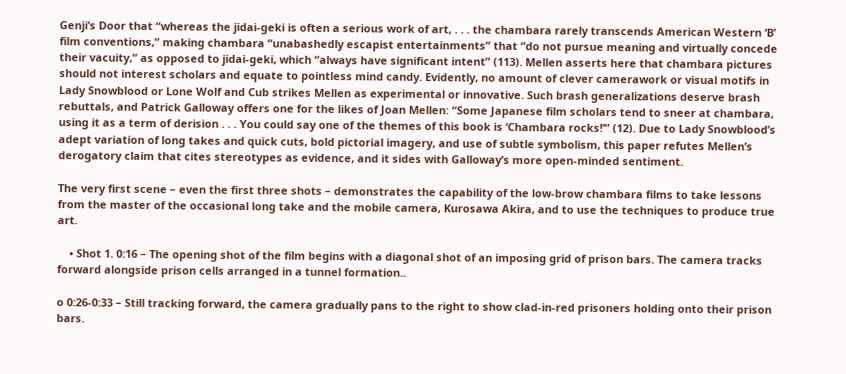Genji’s Door that “whereas the jidai-geki is often a serious work of art, . . . the chambara rarely transcends American Western ‘B’ film conventions,” making chambara “unabashedly escapist entertainments” that “do not pursue meaning and virtually concede their vacuity,” as opposed to jidai-geki, which “always have significant intent” (113). Mellen asserts here that chambara pictures should not interest scholars and equate to pointless mind candy. Evidently, no amount of clever camerawork or visual motifs in Lady Snowblood or Lone Wolf and Cub strikes Mellen as experimental or innovative. Such brash generalizations deserve brash rebuttals, and Patrick Galloway offers one for the likes of Joan Mellen: “Some Japanese film scholars tend to sneer at chambara, using it as a term of derision . . . You could say one of the themes of this book is ‘Chambara rocks!’” (12). Due to Lady Snowblood’s adept variation of long takes and quick cuts, bold pictorial imagery, and use of subtle symbolism, this paper refutes Mellen’s derogatory claim that cites stereotypes as evidence, and it sides with Galloway’s more open-minded sentiment.

The very first scene – even the first three shots – demonstrates the capability of the low-brow chambara films to take lessons from the master of the occasional long take and the mobile camera, Kurosawa Akira, and to use the techniques to produce true art.

    • Shot 1. 0:16 – The opening shot of the film begins with a diagonal shot of an imposing grid of prison bars. The camera tracks forward alongside prison cells arranged in a tunnel formation..

o 0:26-0:33 – Still tracking forward, the camera gradually pans to the right to show clad-in-red prisoners holding onto their prison bars.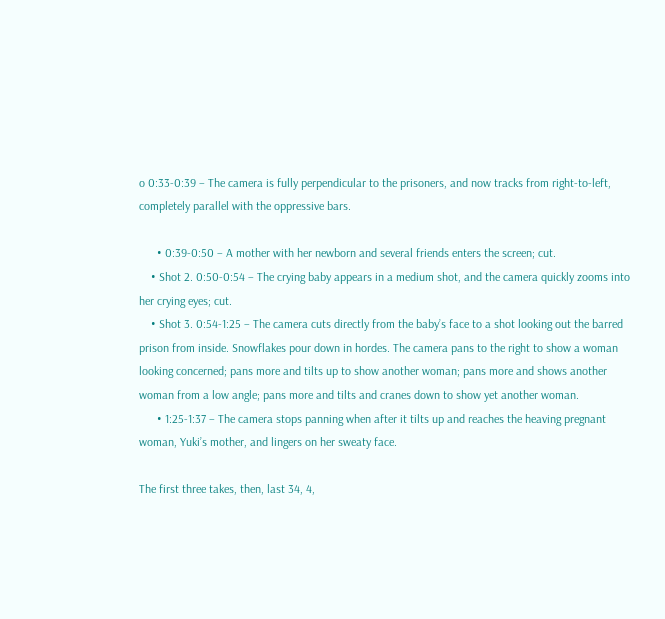o 0:33-0:39 – The camera is fully perpendicular to the prisoners, and now tracks from right-to-left, completely parallel with the oppressive bars.

      • 0:39-0:50 – A mother with her newborn and several friends enters the screen; cut.
    • Shot 2. 0:50-0:54 – The crying baby appears in a medium shot, and the camera quickly zooms into her crying eyes; cut.
    • Shot 3. 0:54-1:25 – The camera cuts directly from the baby’s face to a shot looking out the barred prison from inside. Snowflakes pour down in hordes. The camera pans to the right to show a woman looking concerned; pans more and tilts up to show another woman; pans more and shows another woman from a low angle; pans more and tilts and cranes down to show yet another woman.
      • 1:25-1:37 – The camera stops panning when after it tilts up and reaches the heaving pregnant woman, Yuki’s mother, and lingers on her sweaty face.

The first three takes, then, last 34, 4,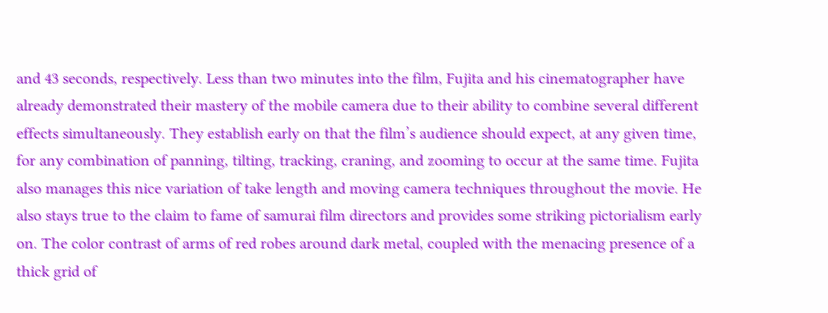and 43 seconds, respectively. Less than two minutes into the film, Fujita and his cinematographer have already demonstrated their mastery of the mobile camera due to their ability to combine several different effects simultaneously. They establish early on that the film’s audience should expect, at any given time, for any combination of panning, tilting, tracking, craning, and zooming to occur at the same time. Fujita also manages this nice variation of take length and moving camera techniques throughout the movie. He also stays true to the claim to fame of samurai film directors and provides some striking pictorialism early on. The color contrast of arms of red robes around dark metal, coupled with the menacing presence of a thick grid of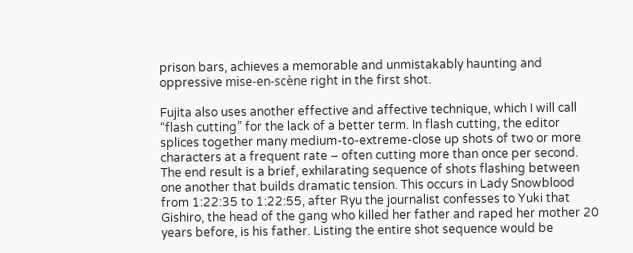prison bars, achieves a memorable and unmistakably haunting and oppressive mise-en-scène right in the first shot.

Fujita also uses another effective and affective technique, which I will call “flash cutting” for the lack of a better term. In flash cutting, the editor splices together many medium-to-extreme-close up shots of two or more characters at a frequent rate – often cutting more than once per second. The end result is a brief, exhilarating sequence of shots flashing between one another that builds dramatic tension. This occurs in Lady Snowblood from 1:22:35 to 1:22:55, after Ryu the journalist confesses to Yuki that Gishiro, the head of the gang who killed her father and raped her mother 20 years before, is his father. Listing the entire shot sequence would be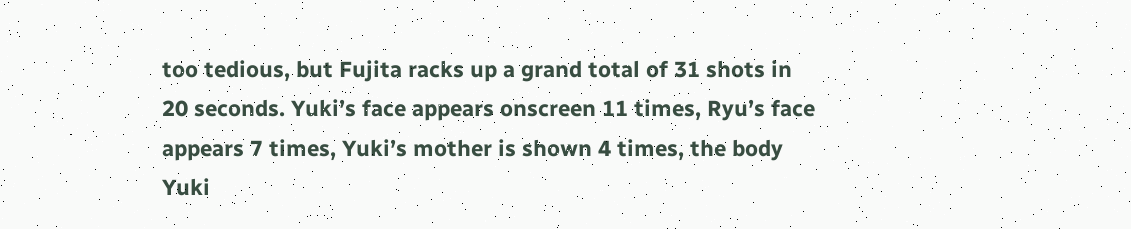too tedious, but Fujita racks up a grand total of 31 shots in 20 seconds. Yuki’s face appears onscreen 11 times, Ryu’s face appears 7 times, Yuki’s mother is shown 4 times, the body Yuki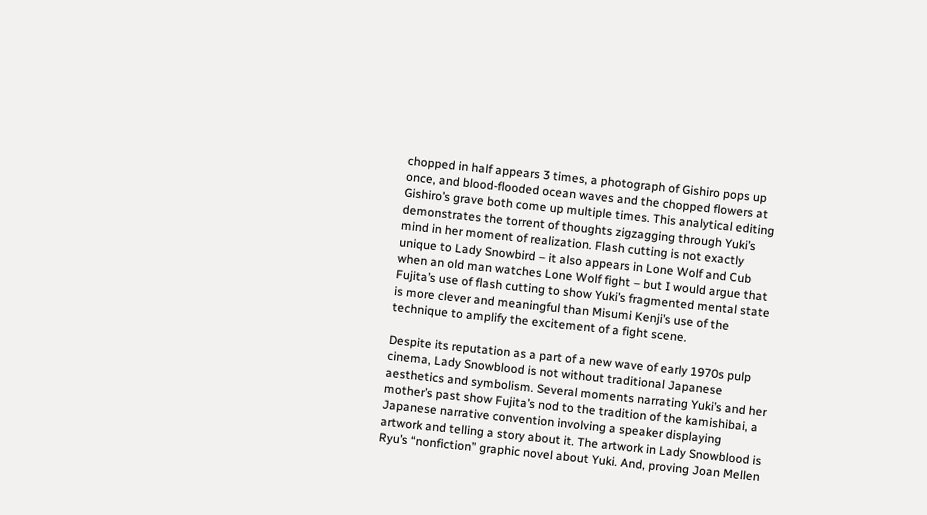chopped in half appears 3 times, a photograph of Gishiro pops up once, and blood-flooded ocean waves and the chopped flowers at Gishiro’s grave both come up multiple times. This analytical editing demonstrates the torrent of thoughts zigzagging through Yuki’s mind in her moment of realization. Flash cutting is not exactly unique to Lady Snowbird – it also appears in Lone Wolf and Cub when an old man watches Lone Wolf fight – but I would argue that Fujita’s use of flash cutting to show Yuki’s fragmented mental state is more clever and meaningful than Misumi Kenji’s use of the technique to amplify the excitement of a fight scene.

Despite its reputation as a part of a new wave of early 1970s pulp cinema, Lady Snowblood is not without traditional Japanese aesthetics and symbolism. Several moments narrating Yuki’s and her mother’s past show Fujita’s nod to the tradition of the kamishibai, a Japanese narrative convention involving a speaker displaying artwork and telling a story about it. The artwork in Lady Snowblood is Ryu’s “nonfiction” graphic novel about Yuki. And, proving Joan Mellen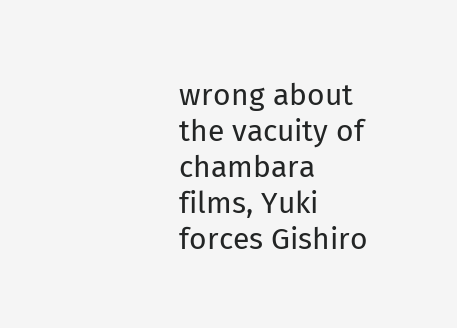wrong about the vacuity of chambara films, Yuki forces Gishiro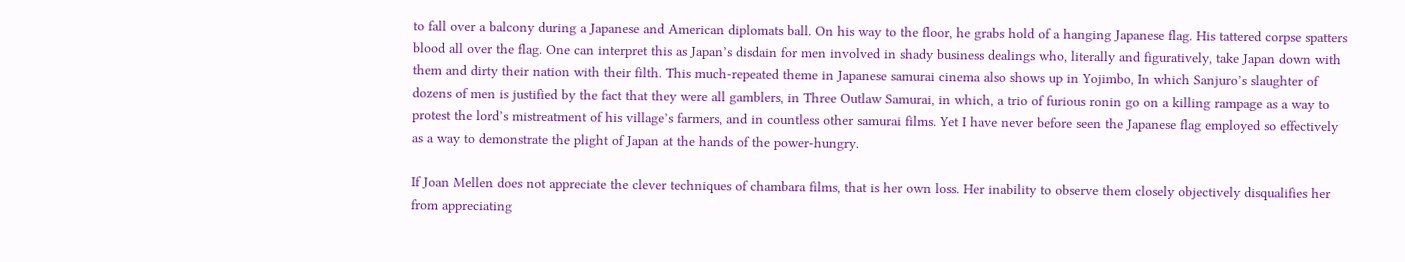to fall over a balcony during a Japanese and American diplomats ball. On his way to the floor, he grabs hold of a hanging Japanese flag. His tattered corpse spatters blood all over the flag. One can interpret this as Japan’s disdain for men involved in shady business dealings who, literally and figuratively, take Japan down with them and dirty their nation with their filth. This much-repeated theme in Japanese samurai cinema also shows up in Yojimbo, In which Sanjuro’s slaughter of dozens of men is justified by the fact that they were all gamblers, in Three Outlaw Samurai, in which, a trio of furious ronin go on a killing rampage as a way to protest the lord’s mistreatment of his village’s farmers, and in countless other samurai films. Yet I have never before seen the Japanese flag employed so effectively as a way to demonstrate the plight of Japan at the hands of the power-hungry.

If Joan Mellen does not appreciate the clever techniques of chambara films, that is her own loss. Her inability to observe them closely objectively disqualifies her from appreciating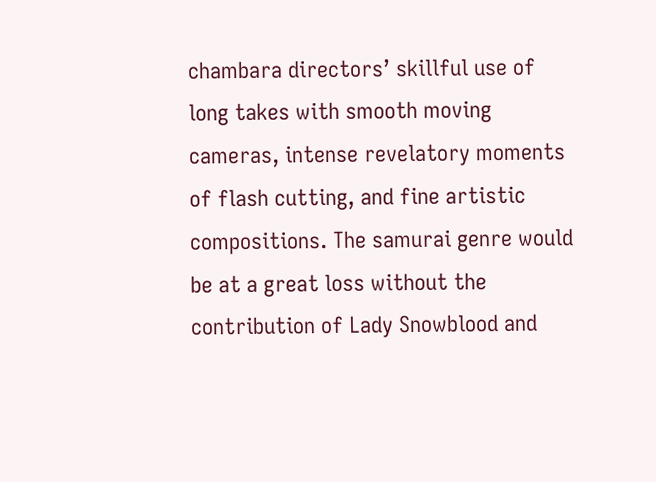chambara directors’ skillful use of long takes with smooth moving cameras, intense revelatory moments of flash cutting, and fine artistic compositions. The samurai genre would be at a great loss without the contribution of Lady Snowblood and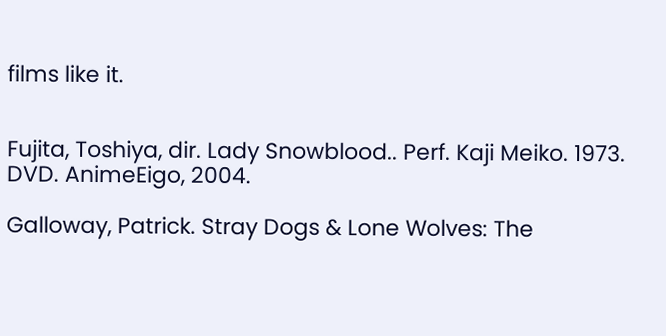films like it.


Fujita, Toshiya, dir. Lady Snowblood.. Perf. Kaji Meiko. 1973. DVD. AnimeEigo, 2004.

Galloway, Patrick. Stray Dogs & Lone Wolves: The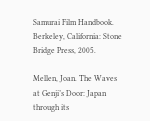Samurai Film Handbook. Berkeley, California: Stone Bridge Press, 2005.

Mellen, Joan. The Waves at Genji’s Door: Japan through its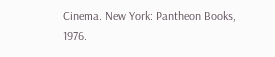Cinema. New York: Pantheon Books, 1976.